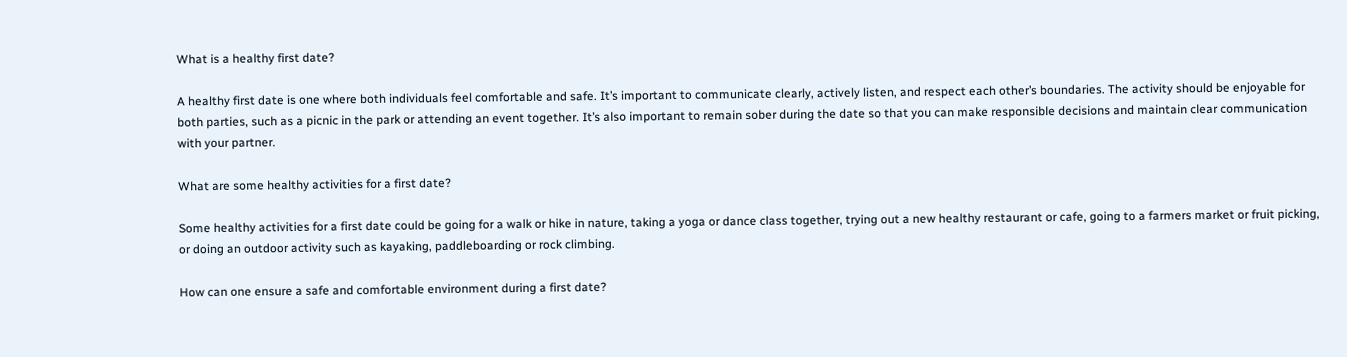What is a healthy first date?

A healthy first date is one where both individuals feel comfortable and safe. It’s important to communicate clearly, actively listen, and respect each other’s boundaries. The activity should be enjoyable for both parties, such as a picnic in the park or attending an event together. It’s also important to remain sober during the date so that you can make responsible decisions and maintain clear communication with your partner.

What are some healthy activities for a first date?

Some healthy activities for a first date could be going for a walk or hike in nature, taking a yoga or dance class together, trying out a new healthy restaurant or cafe, going to a farmers market or fruit picking, or doing an outdoor activity such as kayaking, paddleboarding or rock climbing.

How can one ensure a safe and comfortable environment during a first date?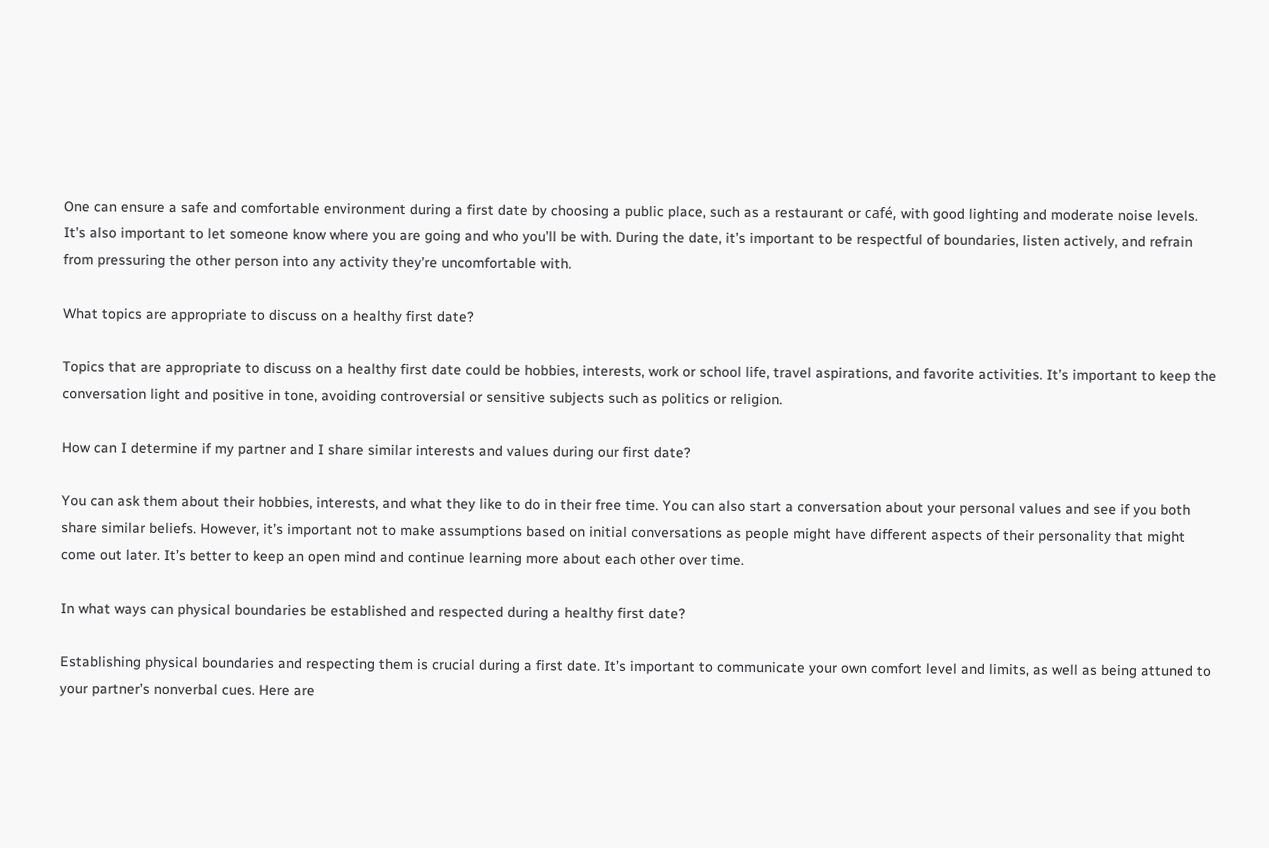One can ensure a safe and comfortable environment during a first date by choosing a public place, such as a restaurant or café, with good lighting and moderate noise levels. It’s also important to let someone know where you are going and who you’ll be with. During the date, it’s important to be respectful of boundaries, listen actively, and refrain from pressuring the other person into any activity they’re uncomfortable with.

What topics are appropriate to discuss on a healthy first date?

Topics that are appropriate to discuss on a healthy first date could be hobbies, interests, work or school life, travel aspirations, and favorite activities. It’s important to keep the conversation light and positive in tone, avoiding controversial or sensitive subjects such as politics or religion.

How can I determine if my partner and I share similar interests and values during our first date?

You can ask them about their hobbies, interests, and what they like to do in their free time. You can also start a conversation about your personal values and see if you both share similar beliefs. However, it’s important not to make assumptions based on initial conversations as people might have different aspects of their personality that might come out later. It’s better to keep an open mind and continue learning more about each other over time.

In what ways can physical boundaries be established and respected during a healthy first date?

Establishing physical boundaries and respecting them is crucial during a first date. It’s important to communicate your own comfort level and limits, as well as being attuned to your partner’s nonverbal cues. Here are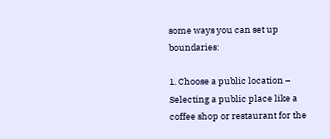some ways you can set up boundaries:

1. Choose a public location – Selecting a public place like a coffee shop or restaurant for the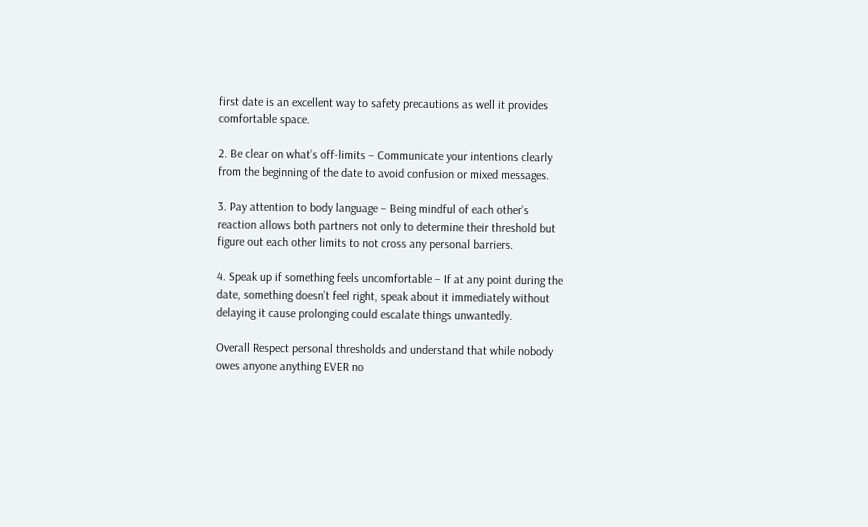first date is an excellent way to safety precautions as well it provides comfortable space.

2. Be clear on what’s off-limits – Communicate your intentions clearly from the beginning of the date to avoid confusion or mixed messages.

3. Pay attention to body language – Being mindful of each other’s reaction allows both partners not only to determine their threshold but figure out each other limits to not cross any personal barriers.

4. Speak up if something feels uncomfortable – If at any point during the date, something doesn’t feel right, speak about it immediately without delaying it cause prolonging could escalate things unwantedly.

Overall Respect personal thresholds and understand that while nobody owes anyone anything EVER no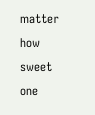matter how sweet one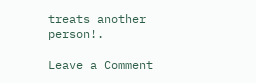treats another person!.

Leave a Comment